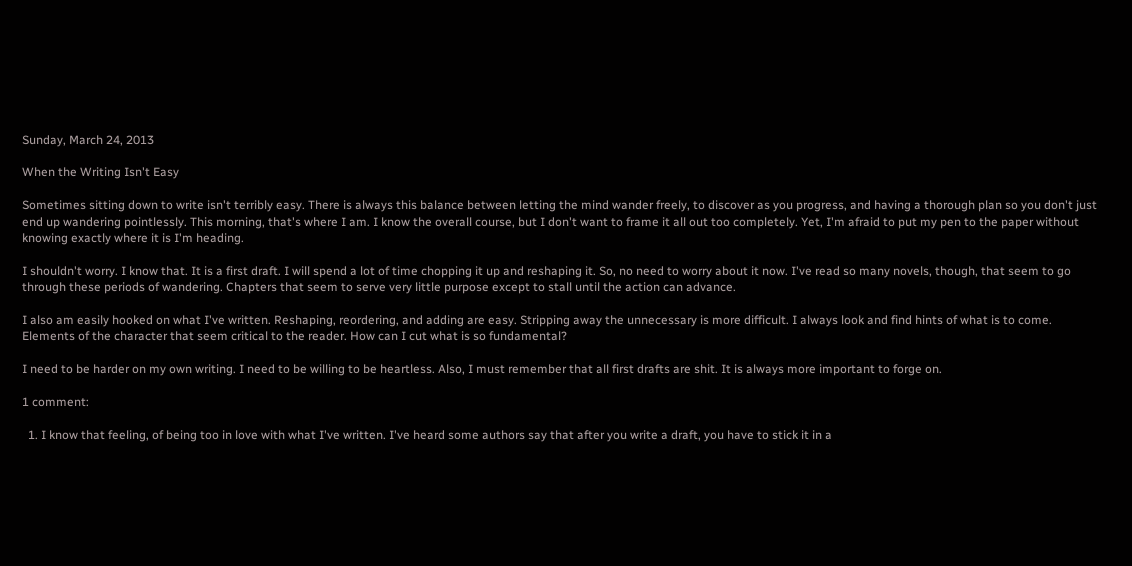Sunday, March 24, 2013

When the Writing Isn't Easy

Sometimes sitting down to write isn't terribly easy. There is always this balance between letting the mind wander freely, to discover as you progress, and having a thorough plan so you don't just end up wandering pointlessly. This morning, that's where I am. I know the overall course, but I don't want to frame it all out too completely. Yet, I'm afraid to put my pen to the paper without knowing exactly where it is I'm heading.

I shouldn't worry. I know that. It is a first draft. I will spend a lot of time chopping it up and reshaping it. So, no need to worry about it now. I've read so many novels, though, that seem to go through these periods of wandering. Chapters that seem to serve very little purpose except to stall until the action can advance.

I also am easily hooked on what I've written. Reshaping, reordering, and adding are easy. Stripping away the unnecessary is more difficult. I always look and find hints of what is to come. Elements of the character that seem critical to the reader. How can I cut what is so fundamental?

I need to be harder on my own writing. I need to be willing to be heartless. Also, I must remember that all first drafts are shit. It is always more important to forge on.

1 comment:

  1. I know that feeling, of being too in love with what I've written. I've heard some authors say that after you write a draft, you have to stick it in a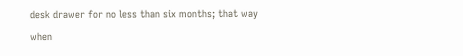desk drawer for no less than six months; that way when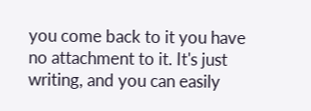you come back to it you have no attachment to it. It's just writing, and you can easily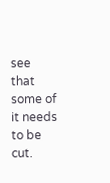see that some of it needs to be cut.